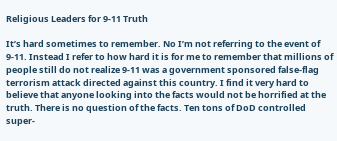Religious Leaders for 9-11 Truth

It’s hard sometimes to remember. No I’m not referring to the event of 9-11. Instead I refer to how hard it is for me to remember that millions of people still do not realize 9-11 was a government sponsored false-flag terrorism attack directed against this country. I find it very hard to believe that anyone looking into the facts would not be horrified at the truth. There is no question of the facts. Ten tons of DoD controlled super-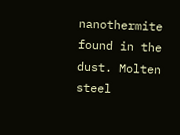nanothermite found in the dust. Molten steel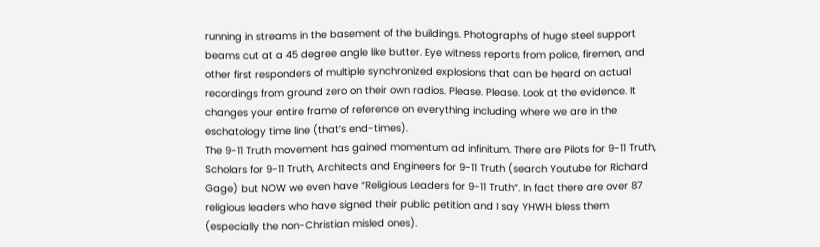running in streams in the basement of the buildings. Photographs of huge steel support beams cut at a 45 degree angle like butter. Eye witness reports from police, firemen, and other first responders of multiple synchronized explosions that can be heard on actual recordings from ground zero on their own radios. Please. Please. Look at the evidence. It changes your entire frame of reference on everything including where we are in the eschatology time line (that’s end-times).
The 9-11 Truth movement has gained momentum ad infinitum. There are Pilots for 9-11 Truth, Scholars for 9-11 Truth, Architects and Engineers for 9-11 Truth (search Youtube for Richard Gage) but NOW we even have “Religious Leaders for 9-11 Truth“. In fact there are over 87 religious leaders who have signed their public petition and I say YHWH bless them (especially the non-Christian misled ones).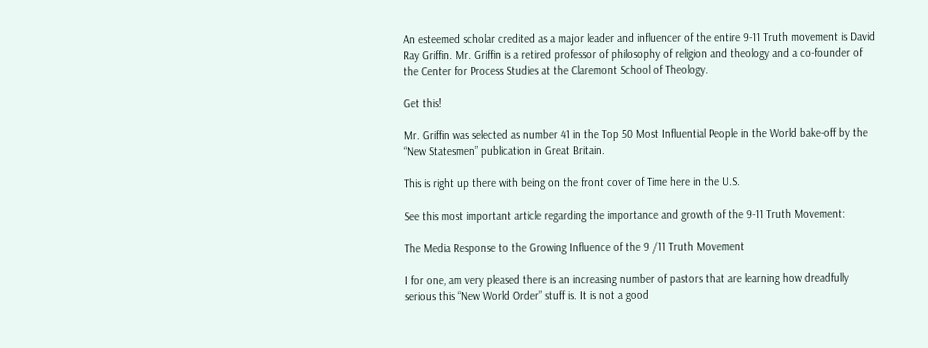An esteemed scholar credited as a major leader and influencer of the entire 9-11 Truth movement is David Ray Griffin. Mr. Griffin is a retired professor of philosophy of religion and theology and a co-founder of the Center for Process Studies at the Claremont School of Theology.

Get this!

Mr. Griffin was selected as number 41 in the Top 50 Most Influential People in the World bake-off by the “New Statesmen” publication in Great Britain.

This is right up there with being on the front cover of Time here in the U.S.

See this most important article regarding the importance and growth of the 9-11 Truth Movement:

The Media Response to the Growing Influence of the 9 /11 Truth Movement

I for one, am very pleased there is an increasing number of pastors that are learning how dreadfully serious this “New World Order” stuff is. It is not a good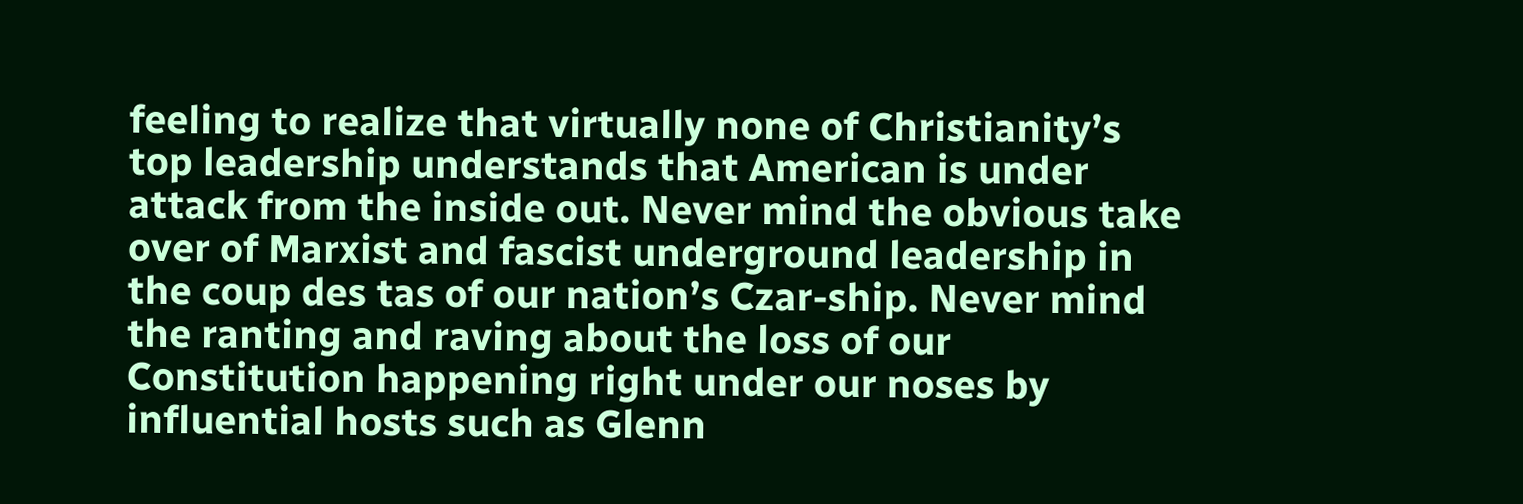feeling to realize that virtually none of Christianity’s top leadership understands that American is under attack from the inside out. Never mind the obvious take over of Marxist and fascist underground leadership in the coup des tas of our nation’s Czar-ship. Never mind the ranting and raving about the loss of our Constitution happening right under our noses by influential hosts such as Glenn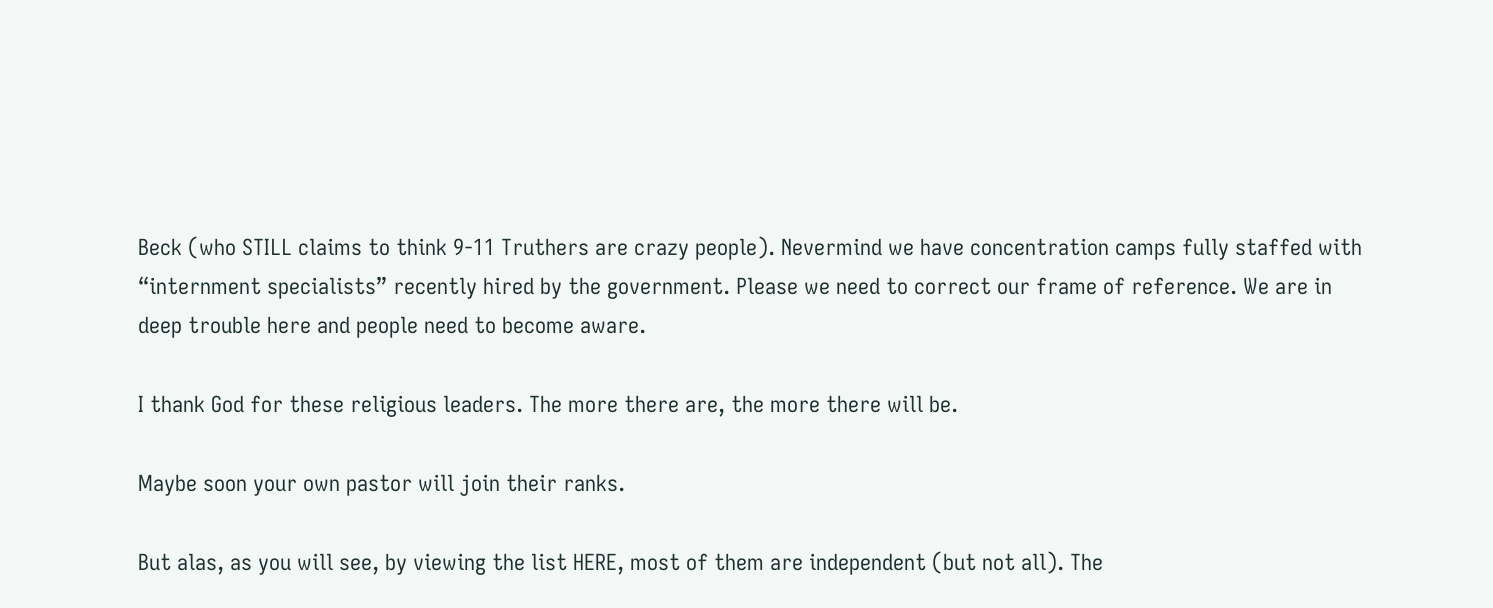Beck (who STILL claims to think 9-11 Truthers are crazy people). Nevermind we have concentration camps fully staffed with “internment specialists” recently hired by the government. Please we need to correct our frame of reference. We are in deep trouble here and people need to become aware.

I thank God for these religious leaders. The more there are, the more there will be.

Maybe soon your own pastor will join their ranks.

But alas, as you will see, by viewing the list HERE, most of them are independent (but not all). The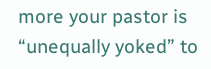more your pastor is “unequally yoked” to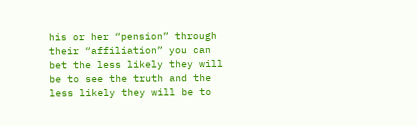his or her “pension” through their “affiliation” you can bet the less likely they will be to see the truth and the less likely they will be to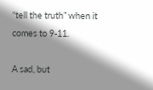“tell the truth” when it comes to 9-11.

A sad, but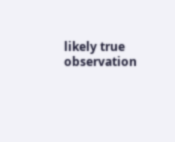likely true observation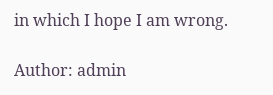in which I hope I am wrong.

Author: admin